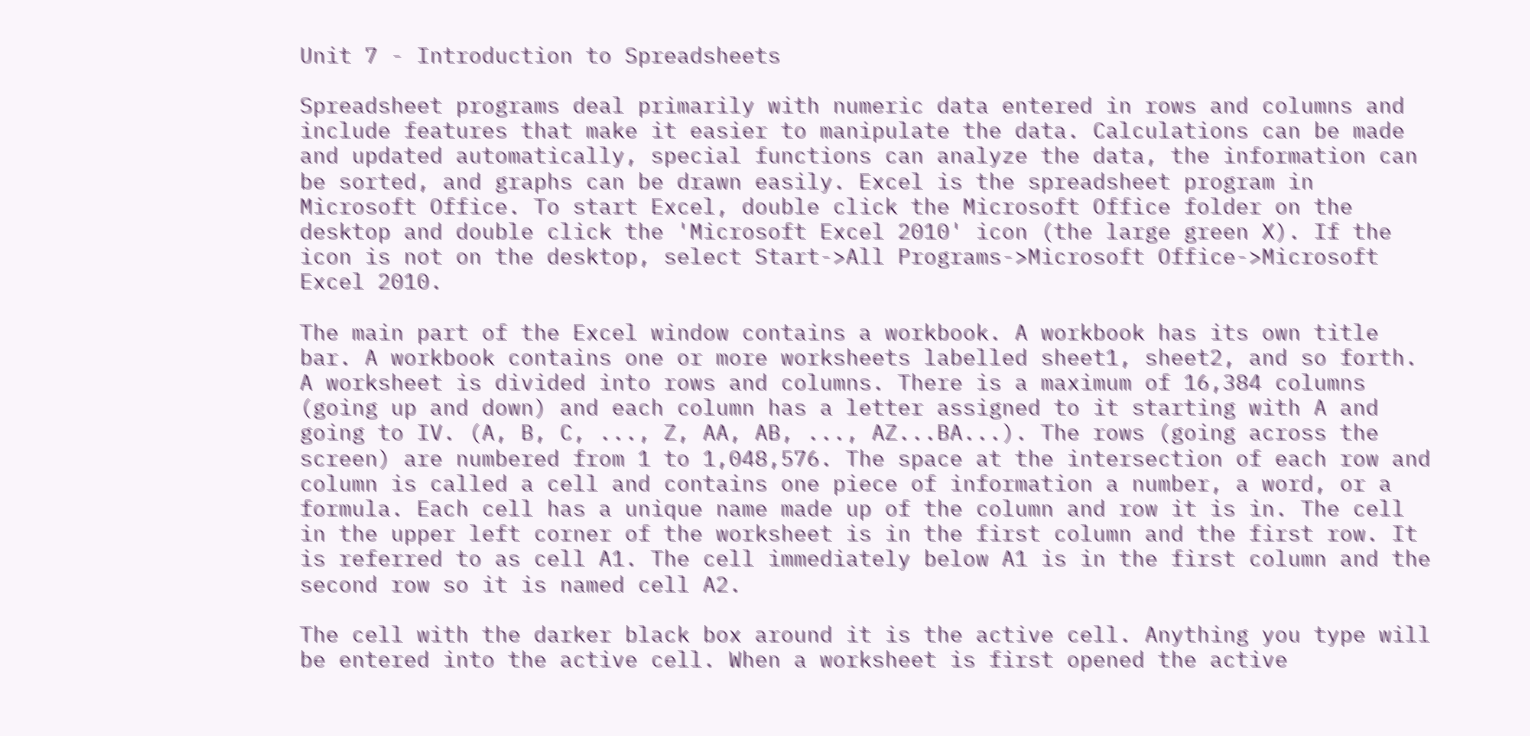Unit 7 - Introduction to Spreadsheets

Spreadsheet programs deal primarily with numeric data entered in rows and columns and include features that make it easier to manipulate the data. Calculations can be made and updated automatically, special functions can analyze the data, the information can be sorted, and graphs can be drawn easily. Excel is the spreadsheet program in Microsoft Office. To start Excel, double click the Microsoft Office folder on the desktop and double click the 'Microsoft Excel 2010' icon (the large green X). If the icon is not on the desktop, select Start->All Programs->Microsoft Office->Microsoft Excel 2010.

The main part of the Excel window contains a workbook. A workbook has its own title bar. A workbook contains one or more worksheets labelled sheet1, sheet2, and so forth. A worksheet is divided into rows and columns. There is a maximum of 16,384 columns (going up and down) and each column has a letter assigned to it starting with A and going to IV. (A, B, C, ..., Z, AA, AB, ..., AZ...BA...). The rows (going across the screen) are numbered from 1 to 1,048,576. The space at the intersection of each row and column is called a cell and contains one piece of information a number, a word, or a formula. Each cell has a unique name made up of the column and row it is in. The cell in the upper left corner of the worksheet is in the first column and the first row. It is referred to as cell A1. The cell immediately below A1 is in the first column and the second row so it is named cell A2.

The cell with the darker black box around it is the active cell. Anything you type will be entered into the active cell. When a worksheet is first opened the active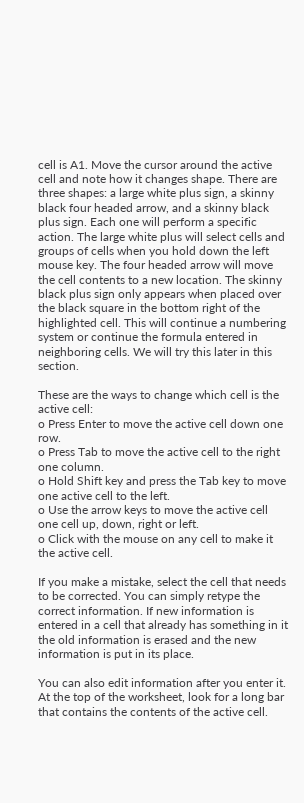cell is A1. Move the cursor around the active cell and note how it changes shape. There are three shapes: a large white plus sign, a skinny black four headed arrow, and a skinny black plus sign. Each one will perform a specific action. The large white plus will select cells and groups of cells when you hold down the left mouse key. The four headed arrow will move the cell contents to a new location. The skinny black plus sign only appears when placed over the black square in the bottom right of the highlighted cell. This will continue a numbering system or continue the formula entered in neighboring cells. We will try this later in this section.

These are the ways to change which cell is the active cell:
o Press Enter to move the active cell down one row.
o Press Tab to move the active cell to the right one column.
o Hold Shift key and press the Tab key to move one active cell to the left.
o Use the arrow keys to move the active cell one cell up, down, right or left.
o Click with the mouse on any cell to make it the active cell.

If you make a mistake, select the cell that needs to be corrected. You can simply retype the correct information. If new information is entered in a cell that already has something in it the old information is erased and the new information is put in its place.

You can also edit information after you enter it. At the top of the worksheet, look for a long bar that contains the contents of the active cell.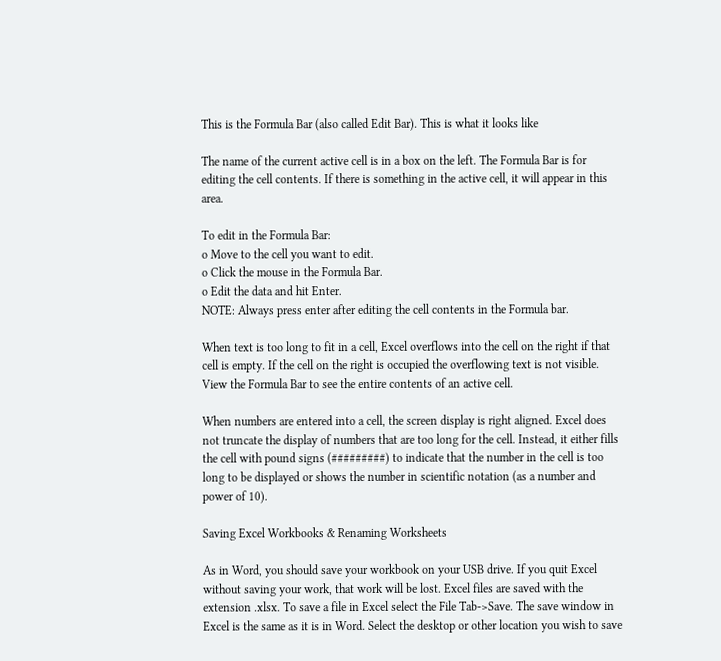This is the Formula Bar (also called Edit Bar). This is what it looks like

The name of the current active cell is in a box on the left. The Formula Bar is for editing the cell contents. If there is something in the active cell, it will appear in this area.

To edit in the Formula Bar:
o Move to the cell you want to edit.
o Click the mouse in the Formula Bar.
o Edit the data and hit Enter.
NOTE: Always press enter after editing the cell contents in the Formula bar.

When text is too long to fit in a cell, Excel overflows into the cell on the right if that cell is empty. If the cell on the right is occupied the overflowing text is not visible. View the Formula Bar to see the entire contents of an active cell.

When numbers are entered into a cell, the screen display is right aligned. Excel does not truncate the display of numbers that are too long for the cell. Instead, it either fills the cell with pound signs (#########) to indicate that the number in the cell is too long to be displayed or shows the number in scientific notation (as a number and power of 10).

Saving Excel Workbooks & Renaming Worksheets

As in Word, you should save your workbook on your USB drive. If you quit Excel without saving your work, that work will be lost. Excel files are saved with the extension .xlsx. To save a file in Excel select the File Tab->Save. The save window in Excel is the same as it is in Word. Select the desktop or other location you wish to save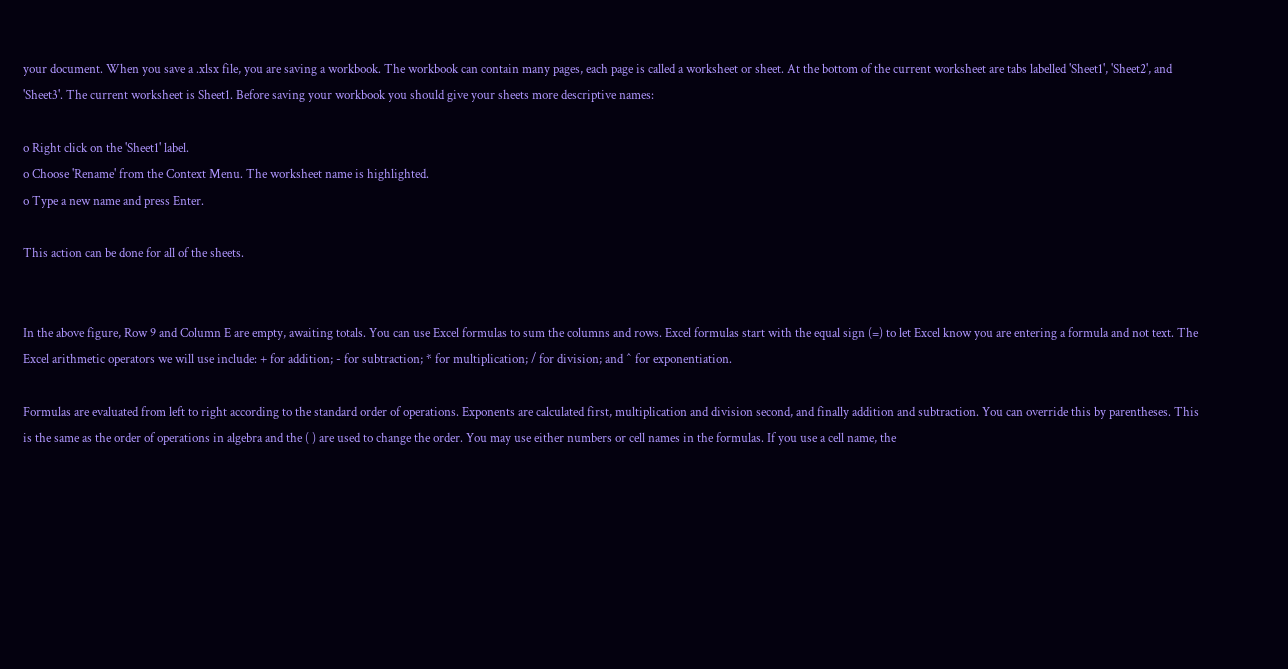your document. When you save a .xlsx file, you are saving a workbook. The workbook can contain many pages, each page is called a worksheet or sheet. At the bottom of the current worksheet are tabs labelled 'Sheet1', 'Sheet2', and 'Sheet3'. The current worksheet is Sheet1. Before saving your workbook you should give your sheets more descriptive names:

o Right click on the 'Sheet1' label.
o Choose 'Rename' from the Context Menu. The worksheet name is highlighted.
o Type a new name and press Enter.

This action can be done for all of the sheets.


In the above figure, Row 9 and Column E are empty, awaiting totals. You can use Excel formulas to sum the columns and rows. Excel formulas start with the equal sign (=) to let Excel know you are entering a formula and not text. The Excel arithmetic operators we will use include: + for addition; - for subtraction; * for multiplication; / for division; and ^ for exponentiation.

Formulas are evaluated from left to right according to the standard order of operations. Exponents are calculated first, multiplication and division second, and finally addition and subtraction. You can override this by parentheses. This is the same as the order of operations in algebra and the ( ) are used to change the order. You may use either numbers or cell names in the formulas. If you use a cell name, the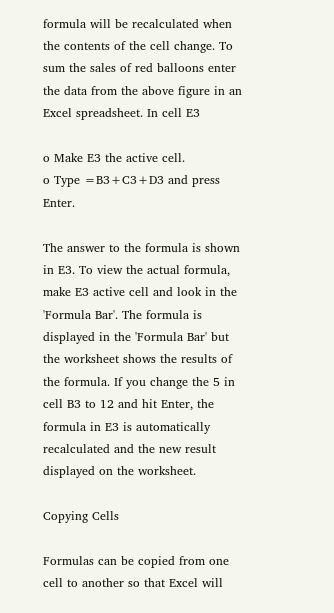formula will be recalculated when the contents of the cell change. To sum the sales of red balloons enter the data from the above figure in an Excel spreadsheet. In cell E3

o Make E3 the active cell.
o Type =B3+C3+D3 and press Enter.

The answer to the formula is shown in E3. To view the actual formula, make E3 active cell and look in the 'Formula Bar'. The formula is displayed in the 'Formula Bar' but the worksheet shows the results of the formula. If you change the 5 in cell B3 to 12 and hit Enter, the formula in E3 is automatically recalculated and the new result displayed on the worksheet.

Copying Cells

Formulas can be copied from one cell to another so that Excel will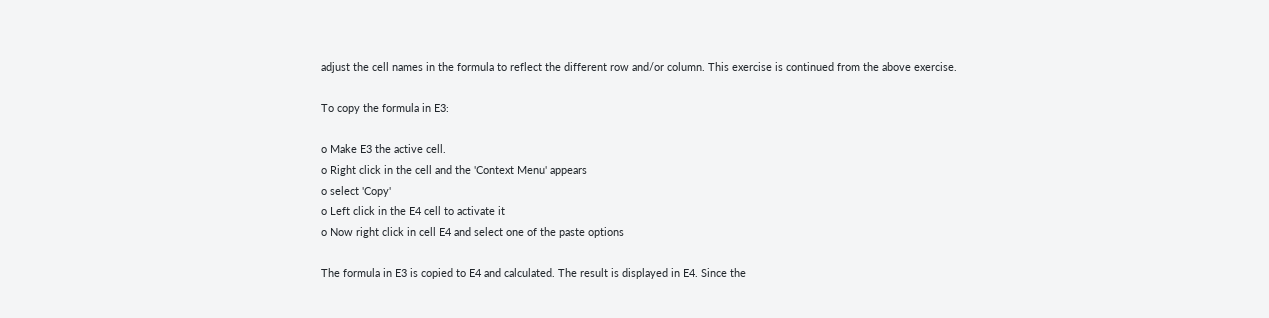adjust the cell names in the formula to reflect the different row and/or column. This exercise is continued from the above exercise.

To copy the formula in E3:

o Make E3 the active cell.
o Right click in the cell and the 'Context Menu' appears
o select 'Copy'
o Left click in the E4 cell to activate it
o Now right click in cell E4 and select one of the paste options

The formula in E3 is copied to E4 and calculated. The result is displayed in E4. Since the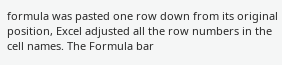formula was pasted one row down from its original position, Excel adjusted all the row numbers in the cell names. The Formula bar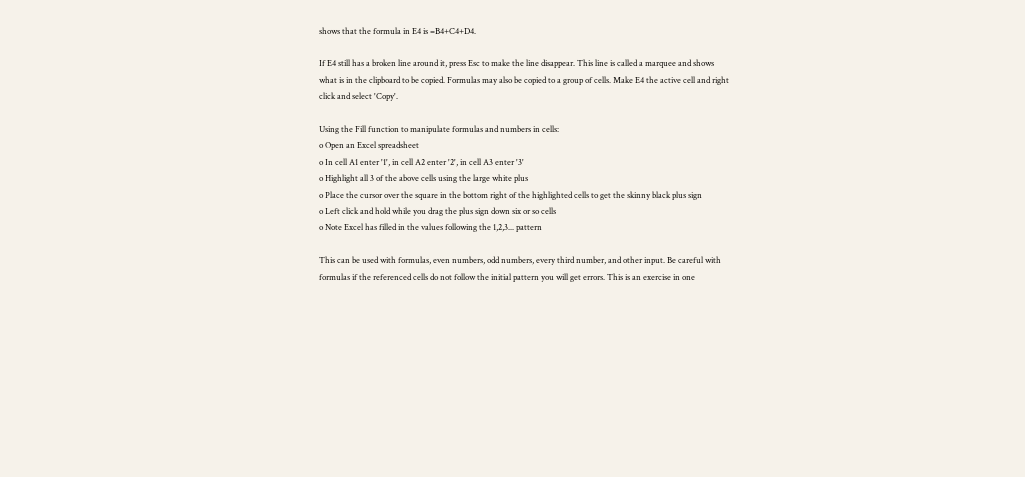shows that the formula in E4 is =B4+C4+D4.

If E4 still has a broken line around it, press Esc to make the line disappear. This line is called a marquee and shows what is in the clipboard to be copied. Formulas may also be copied to a group of cells. Make E4 the active cell and right click and select 'Copy'.

Using the Fill function to manipulate formulas and numbers in cells:
o Open an Excel spreadsheet
o In cell A1 enter '1', in cell A2 enter '2', in cell A3 enter '3'
o Highlight all 3 of the above cells using the large white plus
o Place the cursor over the square in the bottom right of the highlighted cells to get the skinny black plus sign
o Left click and hold while you drag the plus sign down six or so cells
o Note Excel has filled in the values following the 1,2,3... pattern

This can be used with formulas, even numbers, odd numbers, every third number, and other input. Be careful with formulas if the referenced cells do not follow the initial pattern you will get errors. This is an exercise in one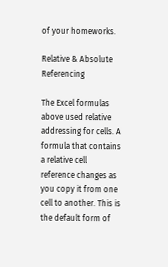of your homeworks.

Relative & Absolute Referencing

The Excel formulas above used relative addressing for cells. A formula that contains a relative cell reference changes as you copy it from one cell to another. This is the default form of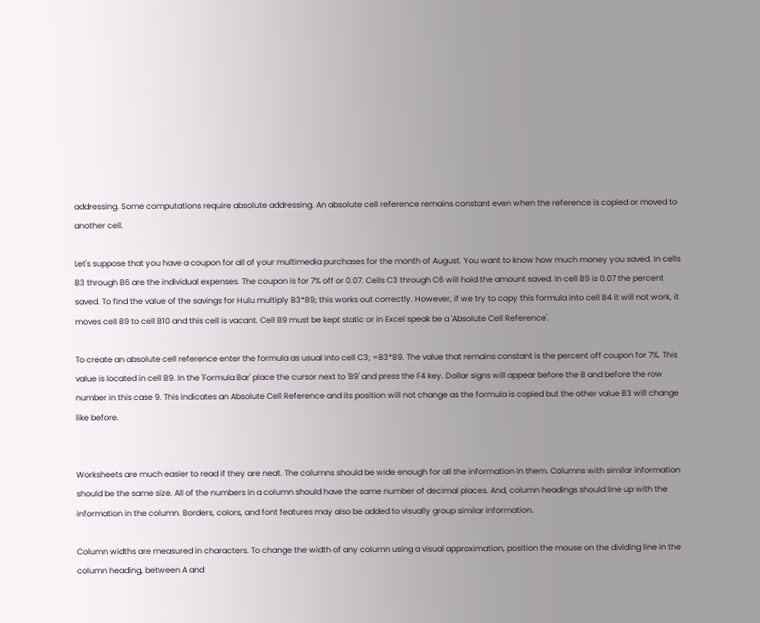addressing. Some computations require absolute addressing. An absolute cell reference remains constant even when the reference is copied or moved to another cell.

Let's suppose that you have a coupon for all of your multimedia purchases for the month of August. You want to know how much money you saved. In cells B3 through B6 are the individual expenses. The coupon is for 7% off or 0.07. Cells C3 through C6 will hold the amount saved. In cell B9 is 0.07 the percent saved. To find the value of the savings for Hulu multiply B3*B9; this works out correctly. However, if we try to copy this formula into cell B4 it will not work, it moves cell B9 to cell B10 and this cell is vacant. Cell B9 must be kept static or in Excel speak be a 'Absolute Cell Reference'.

To create an absolute cell reference enter the formula as usual into cell C3; =B3*B9. The value that remains constant is the percent off coupon for 7%. This value is located in cell B9. In the 'Formula Bar' place the cursor next to 'B9' and press the F4 key. Dollar signs will appear before the B and before the row number in this case 9. This indicates an Absolute Cell Reference and its position will not change as the formula is copied but the other value B3 will change like before.


Worksheets are much easier to read if they are neat. The columns should be wide enough for all the information in them. Columns with similar information should be the same size. All of the numbers in a column should have the same number of decimal places. And, column headings should line up with the information in the column. Borders, colors, and font features may also be added to visually group similar information.

Column widths are measured in characters. To change the width of any column using a visual approximation, position the mouse on the dividing line in the column heading, between A and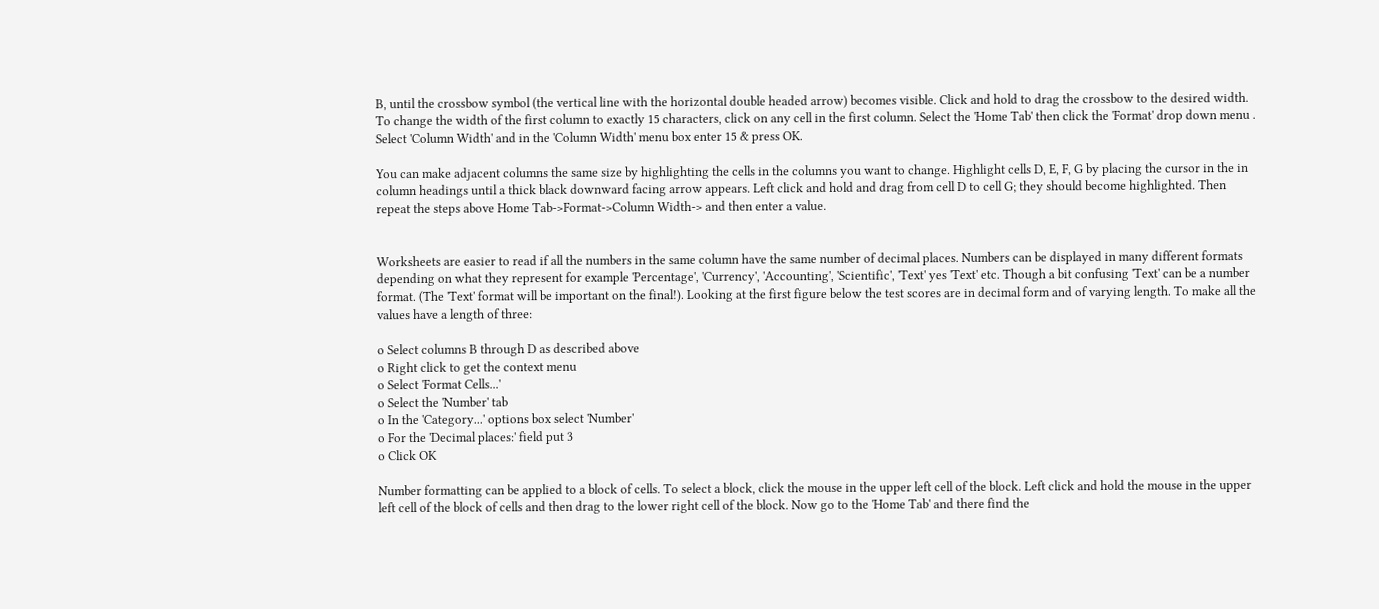B, until the crossbow symbol (the vertical line with the horizontal double headed arrow) becomes visible. Click and hold to drag the crossbow to the desired width. To change the width of the first column to exactly 15 characters, click on any cell in the first column. Select the 'Home Tab' then click the 'Format' drop down menu . Select 'Column Width' and in the 'Column Width' menu box enter 15 & press OK.

You can make adjacent columns the same size by highlighting the cells in the columns you want to change. Highlight cells D, E, F, G by placing the cursor in the in column headings until a thick black downward facing arrow appears. Left click and hold and drag from cell D to cell G; they should become highlighted. Then repeat the steps above Home Tab->Format->Column Width-> and then enter a value.


Worksheets are easier to read if all the numbers in the same column have the same number of decimal places. Numbers can be displayed in many different formats depending on what they represent for example 'Percentage', 'Currency', 'Accounting', 'Scientific', 'Text' yes 'Text' etc. Though a bit confusing 'Text' can be a number format. (The 'Text' format will be important on the final!). Looking at the first figure below the test scores are in decimal form and of varying length. To make all the values have a length of three:

o Select columns B through D as described above
o Right click to get the context menu
o Select 'Format Cells...'
o Select the 'Number' tab
o In the 'Category...' options box select 'Number'
o For the 'Decimal places:' field put 3
o Click OK

Number formatting can be applied to a block of cells. To select a block, click the mouse in the upper left cell of the block. Left click and hold the mouse in the upper left cell of the block of cells and then drag to the lower right cell of the block. Now go to the 'Home Tab' and there find the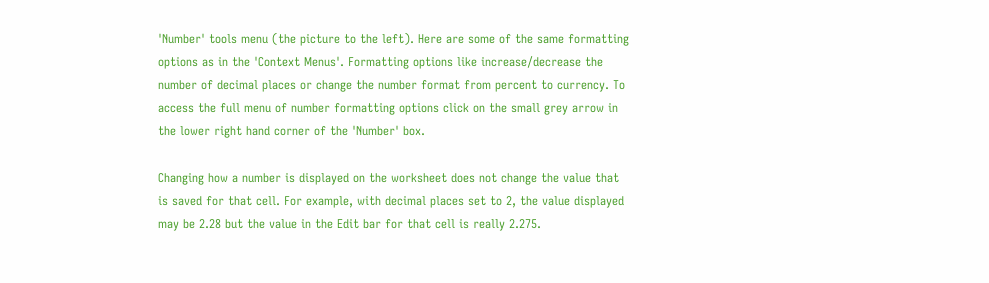'Number' tools menu (the picture to the left). Here are some of the same formatting options as in the 'Context Menus'. Formatting options like increase/decrease the number of decimal places or change the number format from percent to currency. To access the full menu of number formatting options click on the small grey arrow in the lower right hand corner of the 'Number' box.

Changing how a number is displayed on the worksheet does not change the value that is saved for that cell. For example, with decimal places set to 2, the value displayed may be 2.28 but the value in the Edit bar for that cell is really 2.275.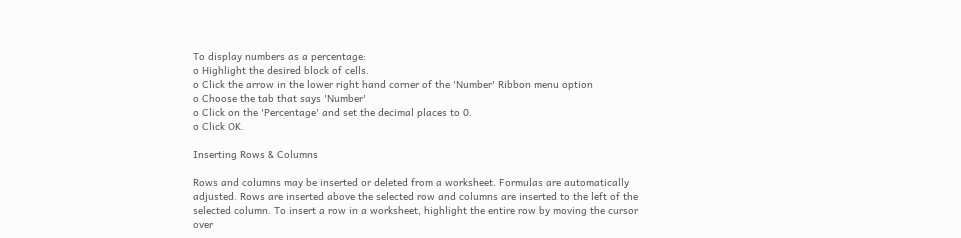To display numbers as a percentage:
o Highlight the desired block of cells.
o Click the arrow in the lower right hand corner of the 'Number' Ribbon menu option
o Choose the tab that says 'Number'
o Click on the 'Percentage' and set the decimal places to 0.
o Click OK.

Inserting Rows & Columns

Rows and columns may be inserted or deleted from a worksheet. Formulas are automatically adjusted. Rows are inserted above the selected row and columns are inserted to the left of the selected column. To insert a row in a worksheet, highlight the entire row by moving the cursor over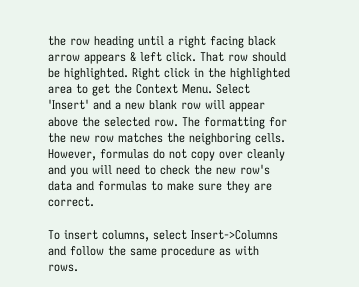the row heading until a right facing black arrow appears & left click. That row should be highlighted. Right click in the highlighted area to get the Context Menu. Select 'Insert' and a new blank row will appear above the selected row. The formatting for the new row matches the neighboring cells. However, formulas do not copy over cleanly and you will need to check the new row's data and formulas to make sure they are correct.

To insert columns, select Insert->Columns and follow the same procedure as with rows.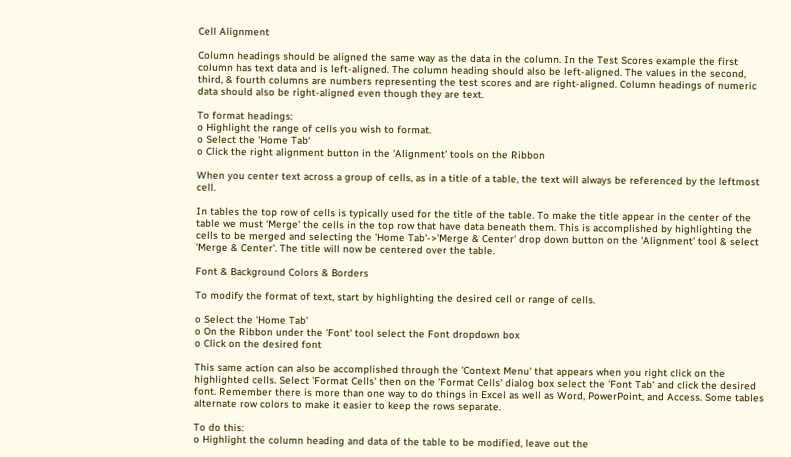Cell Alignment

Column headings should be aligned the same way as the data in the column. In the Test Scores example the first column has text data and is left-aligned. The column heading should also be left-aligned. The values in the second, third, & fourth columns are numbers representing the test scores and are right-aligned. Column headings of numeric data should also be right-aligned even though they are text.

To format headings:
o Highlight the range of cells you wish to format.
o Select the 'Home Tab'
o Click the right alignment button in the 'Alignment' tools on the Ribbon

When you center text across a group of cells, as in a title of a table, the text will always be referenced by the leftmost cell.

In tables the top row of cells is typically used for the title of the table. To make the title appear in the center of the table we must 'Merge' the cells in the top row that have data beneath them. This is accomplished by highlighting the cells to be merged and selecting the 'Home Tab'->'Merge & Center' drop down button on the 'Alignment' tool & select 'Merge & Center'. The title will now be centered over the table.

Font & Background Colors & Borders

To modify the format of text, start by highlighting the desired cell or range of cells.

o Select the 'Home Tab'
o On the Ribbon under the 'Font' tool select the Font dropdown box
o Click on the desired font

This same action can also be accomplished through the 'Context Menu' that appears when you right click on the highlighted cells. Select 'Format Cells' then on the 'Format Cells' dialog box select the 'Font Tab' and click the desired font. Remember there is more than one way to do things in Excel as well as Word, PowerPoint, and Access. Some tables alternate row colors to make it easier to keep the rows separate.

To do this:
o Highlight the column heading and data of the table to be modified, leave out the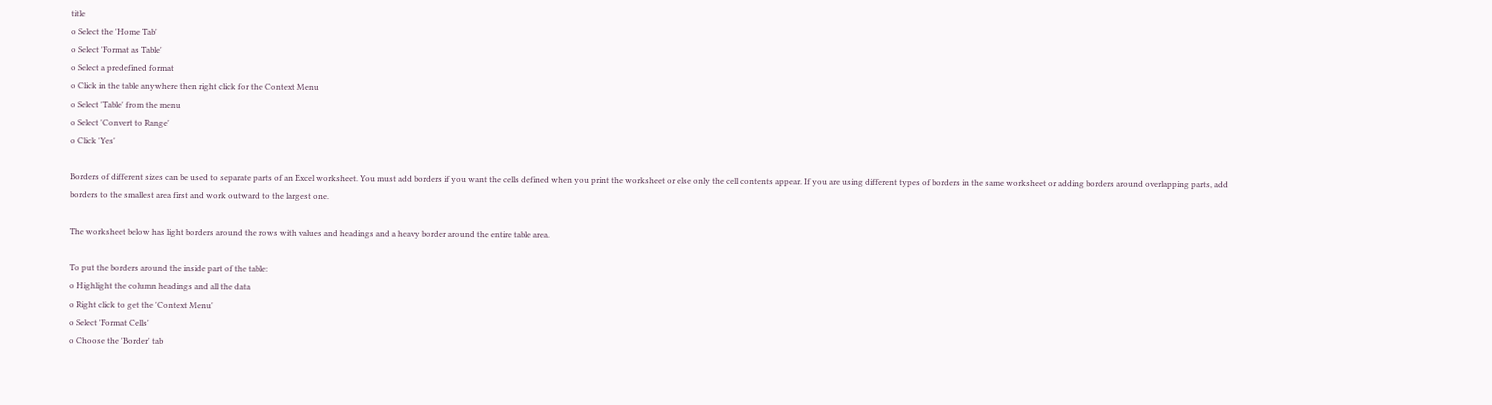title
o Select the 'Home Tab'
o Select 'Format as Table'
o Select a predefined format
o Click in the table anywhere then right click for the Context Menu
o Select 'Table' from the menu
o Select 'Convert to Range'
o Click 'Yes'

Borders of different sizes can be used to separate parts of an Excel worksheet. You must add borders if you want the cells defined when you print the worksheet or else only the cell contents appear. If you are using different types of borders in the same worksheet or adding borders around overlapping parts, add borders to the smallest area first and work outward to the largest one.

The worksheet below has light borders around the rows with values and headings and a heavy border around the entire table area.

To put the borders around the inside part of the table:
o Highlight the column headings and all the data
o Right click to get the 'Context Menu'
o Select 'Format Cells'
o Choose the 'Border' tab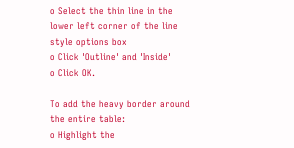o Select the thin line in the lower left corner of the line style options box
o Click 'Outline' and 'Inside'
o Click OK.

To add the heavy border around the entire table:
o Highlight the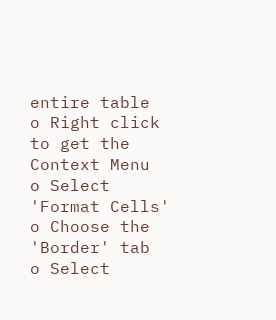entire table
o Right click to get the Context Menu
o Select 'Format Cells'
o Choose the 'Border' tab
o Select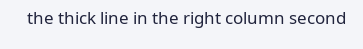the thick line in the right column second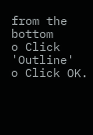from the bottom
o Click 'Outline'
o Click OK.